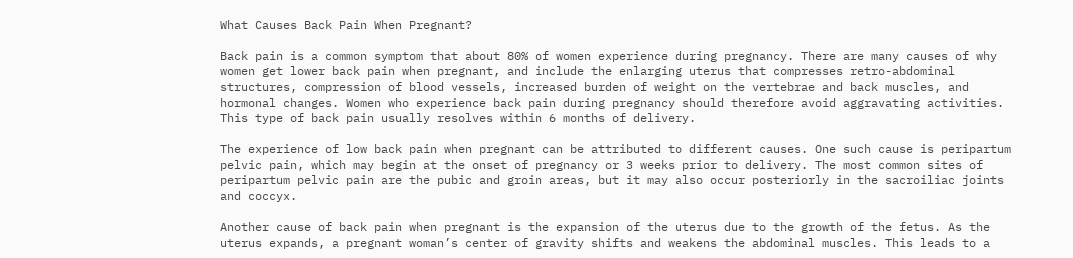What Causes Back Pain When Pregnant?

Back pain is a common symptom that about 80% of women experience during pregnancy. There are many causes of why women get lower back pain when pregnant, and include the enlarging uterus that compresses retro-abdominal structures, compression of blood vessels, increased burden of weight on the vertebrae and back muscles, and hormonal changes. Women who experience back pain during pregnancy should therefore avoid aggravating activities. This type of back pain usually resolves within 6 months of delivery.

The experience of low back pain when pregnant can be attributed to different causes. One such cause is peripartum pelvic pain, which may begin at the onset of pregnancy or 3 weeks prior to delivery. The most common sites of peripartum pelvic pain are the pubic and groin areas, but it may also occur posteriorly in the sacroiliac joints and coccyx.

Another cause of back pain when pregnant is the expansion of the uterus due to the growth of the fetus. As the uterus expands, a pregnant woman’s center of gravity shifts and weakens the abdominal muscles. This leads to a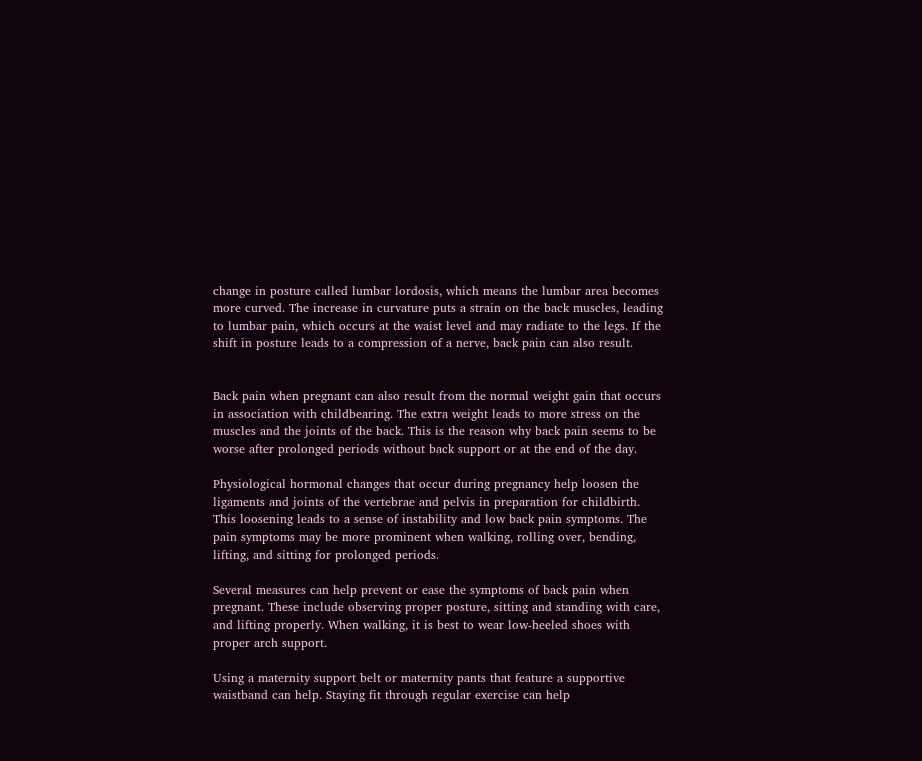change in posture called lumbar lordosis, which means the lumbar area becomes more curved. The increase in curvature puts a strain on the back muscles, leading to lumbar pain, which occurs at the waist level and may radiate to the legs. If the shift in posture leads to a compression of a nerve, back pain can also result.


Back pain when pregnant can also result from the normal weight gain that occurs in association with childbearing. The extra weight leads to more stress on the muscles and the joints of the back. This is the reason why back pain seems to be worse after prolonged periods without back support or at the end of the day.

Physiological hormonal changes that occur during pregnancy help loosen the ligaments and joints of the vertebrae and pelvis in preparation for childbirth. This loosening leads to a sense of instability and low back pain symptoms. The pain symptoms may be more prominent when walking, rolling over, bending, lifting, and sitting for prolonged periods.

Several measures can help prevent or ease the symptoms of back pain when pregnant. These include observing proper posture, sitting and standing with care, and lifting properly. When walking, it is best to wear low-heeled shoes with proper arch support.

Using a maternity support belt or maternity pants that feature a supportive waistband can help. Staying fit through regular exercise can help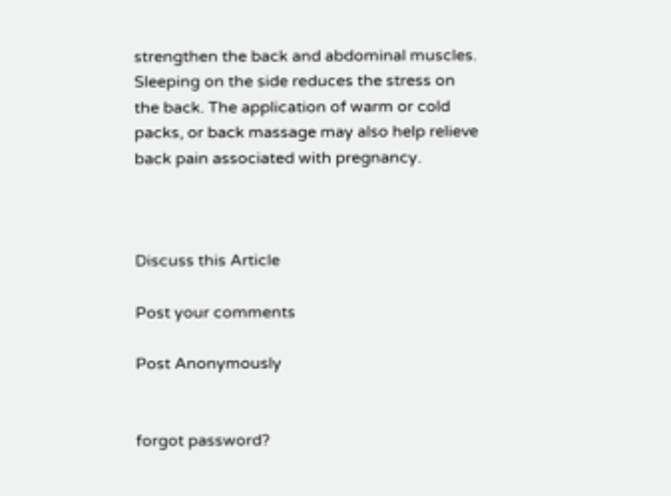strengthen the back and abdominal muscles. Sleeping on the side reduces the stress on the back. The application of warm or cold packs, or back massage may also help relieve back pain associated with pregnancy.



Discuss this Article

Post your comments

Post Anonymously


forgot password?